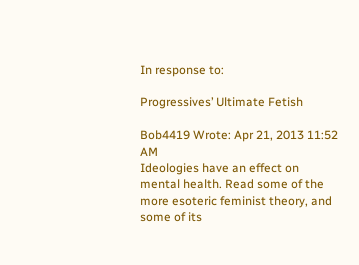In response to:

Progressives’ Ultimate Fetish

Bob4419 Wrote: Apr 21, 2013 11:52 AM
Ideologies have an effect on mental health. Read some of the more esoteric feminist theory, and some of its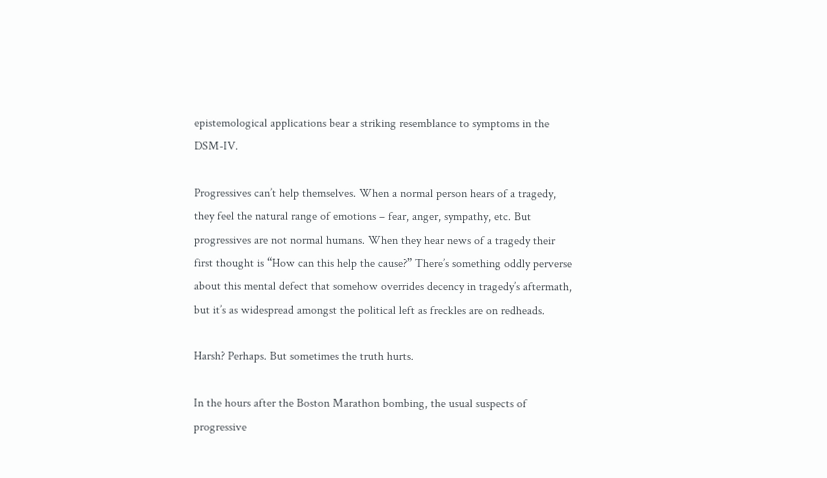epistemological applications bear a striking resemblance to symptoms in the DSM-IV.

Progressives can’t help themselves. When a normal person hears of a tragedy, they feel the natural range of emotions – fear, anger, sympathy, etc. But progressives are not normal humans. When they hear news of a tragedy their first thought is “How can this help the cause?” There’s something oddly perverse about this mental defect that somehow overrides decency in tragedy’s aftermath, but it’s as widespread amongst the political left as freckles are on redheads.

Harsh? Perhaps. But sometimes the truth hurts.

In the hours after the Boston Marathon bombing, the usual suspects of progressive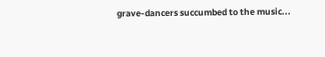grave-dancers succumbed to the music...